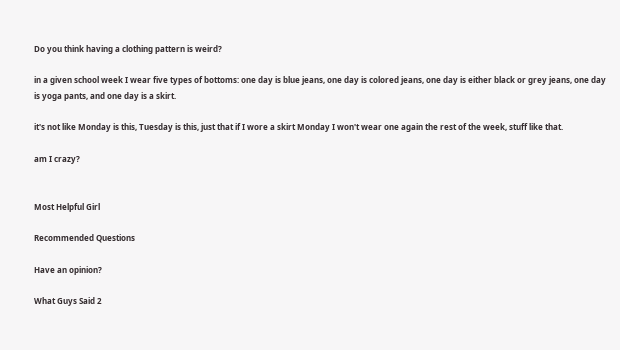Do you think having a clothing pattern is weird?

in a given school week I wear five types of bottoms: one day is blue jeans, one day is colored jeans, one day is either black or grey jeans, one day is yoga pants, and one day is a skirt.

it's not like Monday is this, Tuesday is this, just that if I wore a skirt Monday I won't wear one again the rest of the week, stuff like that.

am I crazy?


Most Helpful Girl

Recommended Questions

Have an opinion?

What Guys Said 2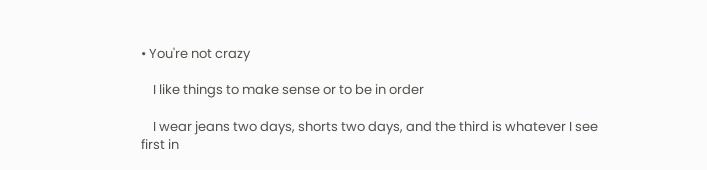• You're not crazy

    I like things to make sense or to be in order

    I wear jeans two days, shorts two days, and the third is whatever I see first in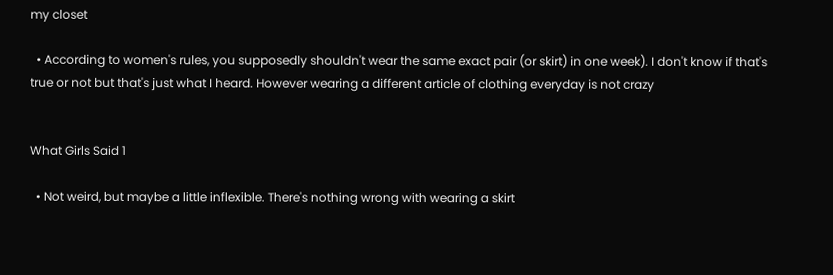my closet

  • According to women's rules, you supposedly shouldn't wear the same exact pair (or skirt) in one week). I don't know if that's true or not but that's just what I heard. However wearing a different article of clothing everyday is not crazy


What Girls Said 1

  • Not weird, but maybe a little inflexible. There's nothing wrong with wearing a skirt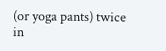(or yoga pants) twice in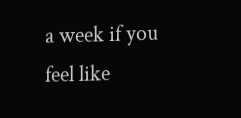a week if you feel like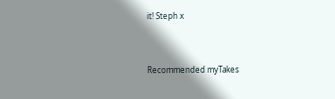it! Steph x


Recommended myTakes